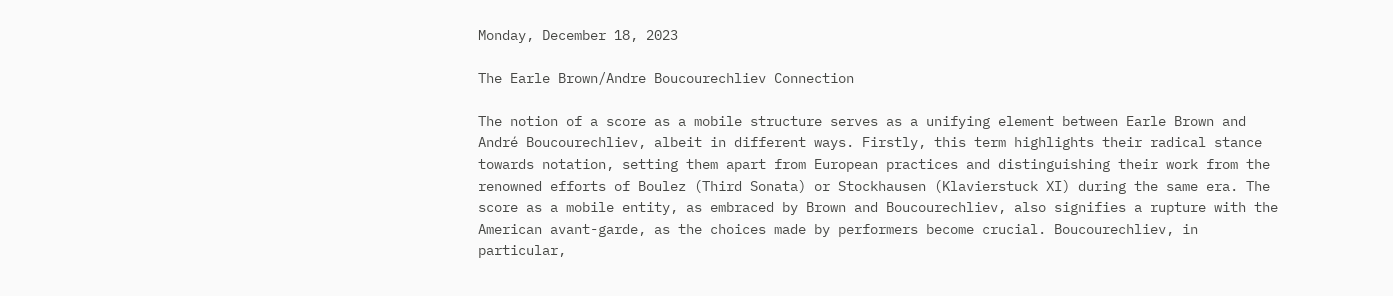Monday, December 18, 2023

The Earle Brown/Andre Boucourechliev Connection

The notion of a score as a mobile structure serves as a unifying element between Earle Brown and André Boucourechliev, albeit in different ways. Firstly, this term highlights their radical stance towards notation, setting them apart from European practices and distinguishing their work from the renowned efforts of Boulez (Third Sonata) or Stockhausen (Klavierstuck XI) during the same era. The score as a mobile entity, as embraced by Brown and Boucourechliev, also signifies a rupture with the American avant-garde, as the choices made by performers become crucial. Boucourechliev, in particular,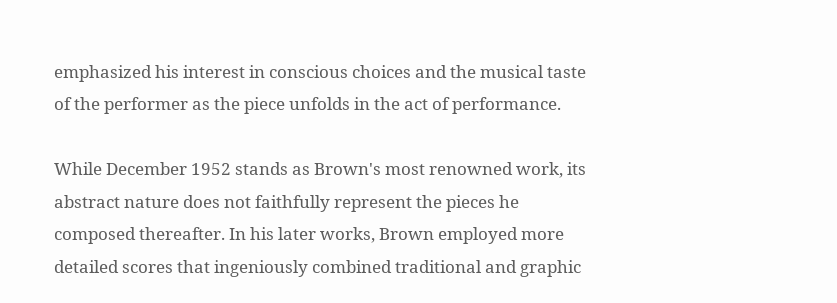emphasized his interest in conscious choices and the musical taste of the performer as the piece unfolds in the act of performance.

While December 1952 stands as Brown's most renowned work, its abstract nature does not faithfully represent the pieces he composed thereafter. In his later works, Brown employed more detailed scores that ingeniously combined traditional and graphic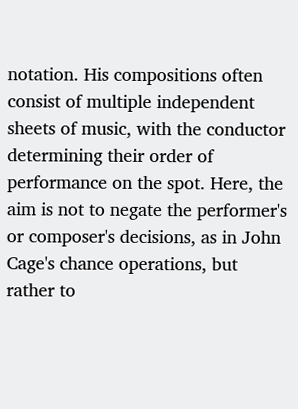notation. His compositions often consist of multiple independent sheets of music, with the conductor determining their order of performance on the spot. Here, the aim is not to negate the performer's or composer's decisions, as in John Cage's chance operations, but rather to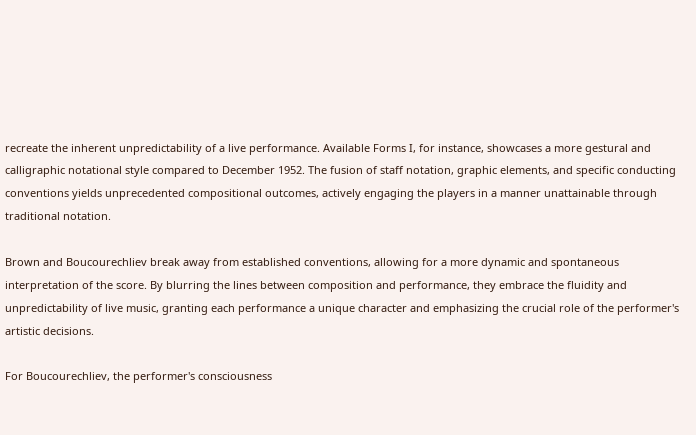recreate the inherent unpredictability of a live performance. Available Forms I, for instance, showcases a more gestural and calligraphic notational style compared to December 1952. The fusion of staff notation, graphic elements, and specific conducting conventions yields unprecedented compositional outcomes, actively engaging the players in a manner unattainable through traditional notation.

Brown and Boucourechliev break away from established conventions, allowing for a more dynamic and spontaneous interpretation of the score. By blurring the lines between composition and performance, they embrace the fluidity and unpredictability of live music, granting each performance a unique character and emphasizing the crucial role of the performer's artistic decisions.

For Boucourechliev, the performer's consciousness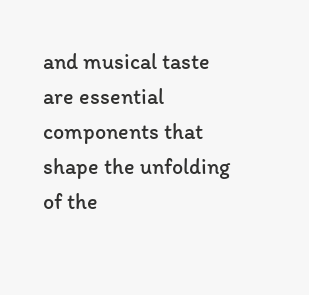and musical taste are essential components that shape the unfolding of the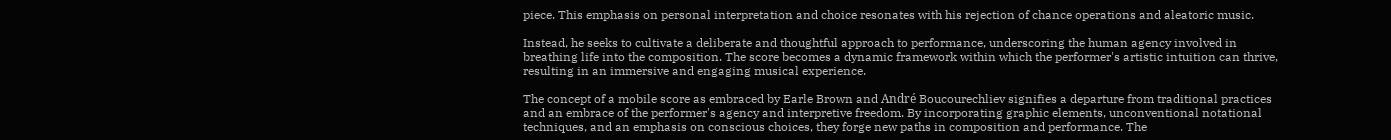piece. This emphasis on personal interpretation and choice resonates with his rejection of chance operations and aleatoric music.

Instead, he seeks to cultivate a deliberate and thoughtful approach to performance, underscoring the human agency involved in breathing life into the composition. The score becomes a dynamic framework within which the performer's artistic intuition can thrive, resulting in an immersive and engaging musical experience.

The concept of a mobile score as embraced by Earle Brown and André Boucourechliev signifies a departure from traditional practices and an embrace of the performer's agency and interpretive freedom. By incorporating graphic elements, unconventional notational techniques, and an emphasis on conscious choices, they forge new paths in composition and performance. The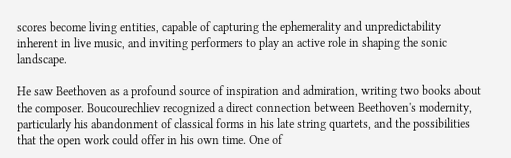scores become living entities, capable of capturing the ephemerality and unpredictability inherent in live music, and inviting performers to play an active role in shaping the sonic landscape.

He saw Beethoven as a profound source of inspiration and admiration, writing two books about the composer. Boucourechliev recognized a direct connection between Beethoven's modernity, particularly his abandonment of classical forms in his late string quartets, and the possibilities that the open work could offer in his own time. One of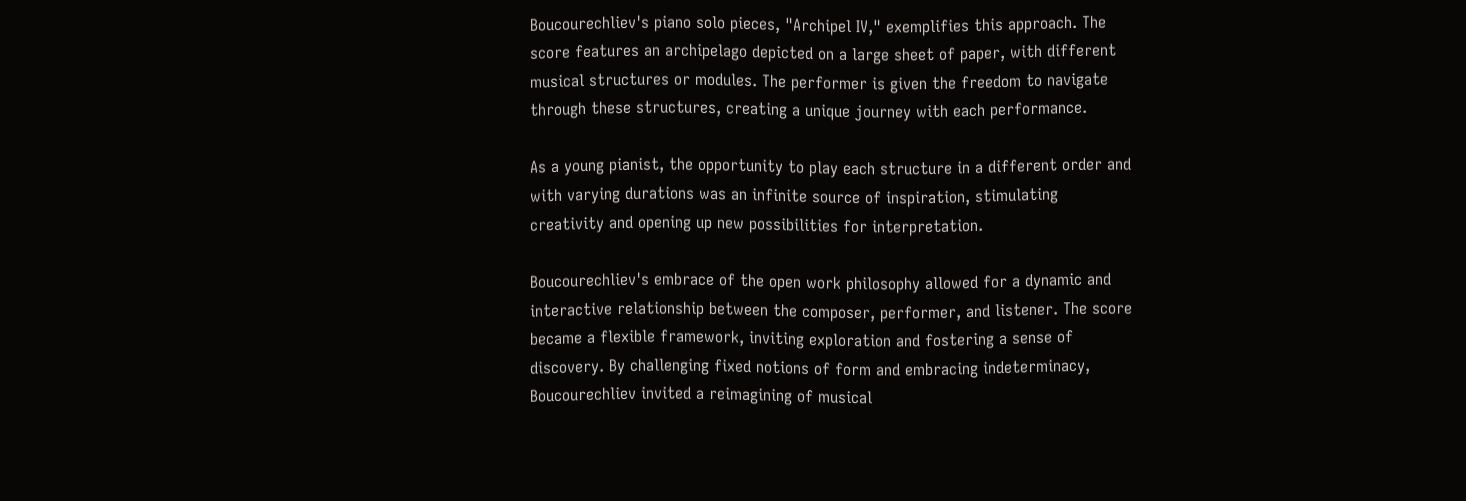Boucourechliev's piano solo pieces, "Archipel IV," exemplifies this approach. The score features an archipelago depicted on a large sheet of paper, with different musical structures or modules. The performer is given the freedom to navigate through these structures, creating a unique journey with each performance.

As a young pianist, the opportunity to play each structure in a different order and with varying durations was an infinite source of inspiration, stimulating creativity and opening up new possibilities for interpretation.

Boucourechliev's embrace of the open work philosophy allowed for a dynamic and interactive relationship between the composer, performer, and listener. The score became a flexible framework, inviting exploration and fostering a sense of discovery. By challenging fixed notions of form and embracing indeterminacy, Boucourechliev invited a reimagining of musical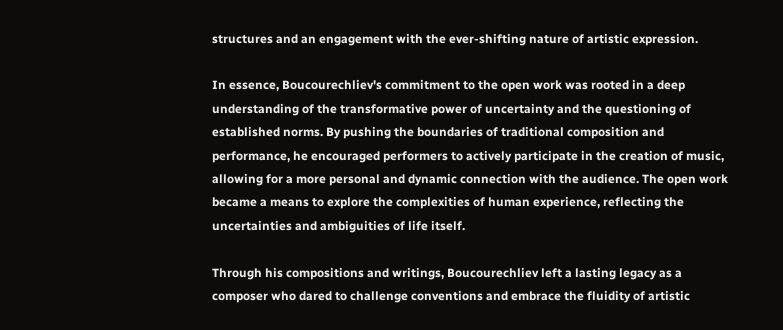structures and an engagement with the ever-shifting nature of artistic expression.

In essence, Boucourechliev's commitment to the open work was rooted in a deep understanding of the transformative power of uncertainty and the questioning of established norms. By pushing the boundaries of traditional composition and performance, he encouraged performers to actively participate in the creation of music, allowing for a more personal and dynamic connection with the audience. The open work became a means to explore the complexities of human experience, reflecting the uncertainties and ambiguities of life itself.

Through his compositions and writings, Boucourechliev left a lasting legacy as a composer who dared to challenge conventions and embrace the fluidity of artistic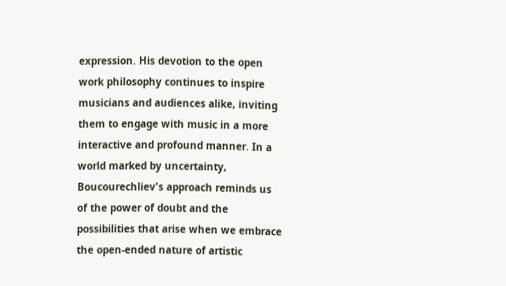expression. His devotion to the open work philosophy continues to inspire musicians and audiences alike, inviting them to engage with music in a more interactive and profound manner. In a world marked by uncertainty, Boucourechliev's approach reminds us of the power of doubt and the possibilities that arise when we embrace the open-ended nature of artistic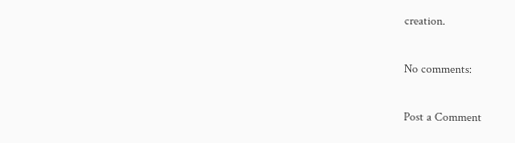creation.

No comments:

Post a Comment